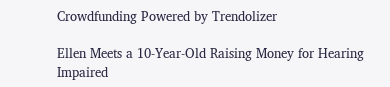Crowdfunding Powered by Trendolizer

Ellen Meets a 10-Year-Old Raising Money for Hearing Impaired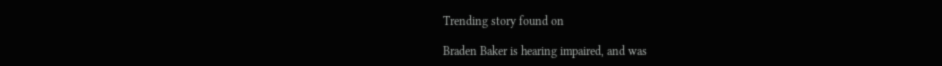Trending story found on

Braden Baker is hearing impaired, and was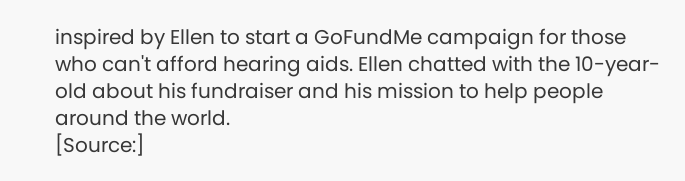inspired by Ellen to start a GoFundMe campaign for those who can't afford hearing aids. Ellen chatted with the 10-year-old about his fundraiser and his mission to help people around the world.
[Source:]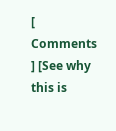[ Comments ] [See why this is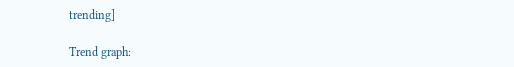trending]

Trend graph: